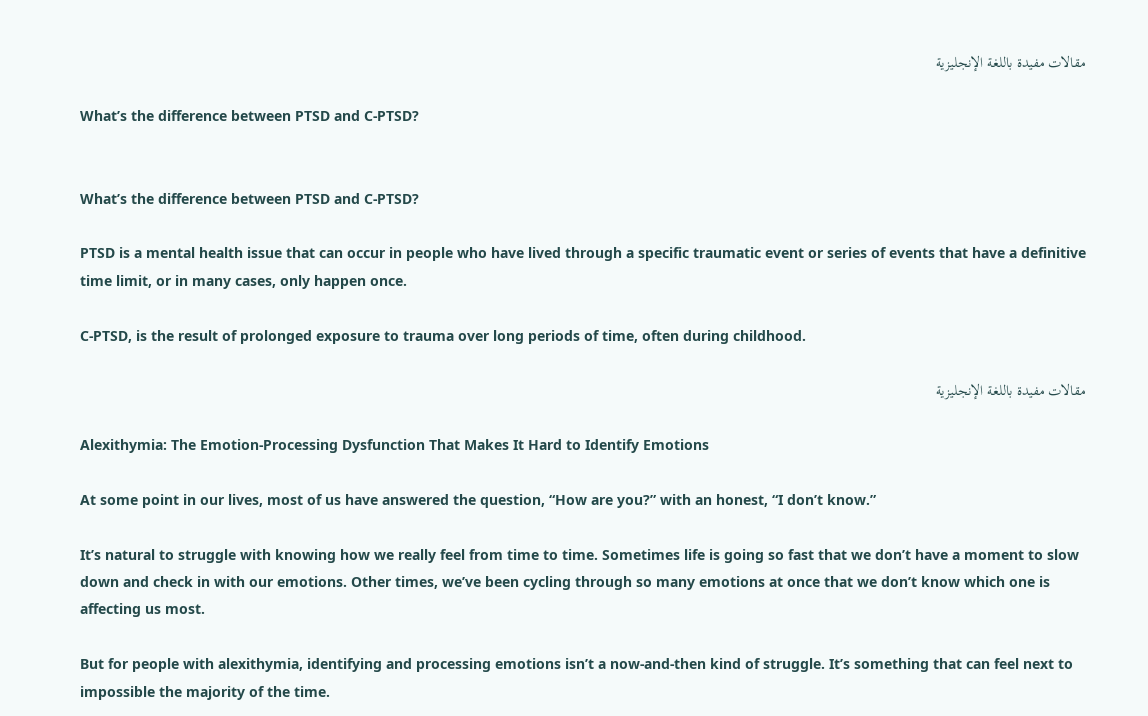مقالات مفيدة باللغة الإنجليزية

What’s the difference between PTSD and C-PTSD?


What’s the difference between PTSD and C-PTSD?

PTSD is a mental health issue that can occur in people who have lived through a specific traumatic event or series of events that have a definitive time limit, or in many cases, only happen once.

C-PTSD, is the result of prolonged exposure to trauma over long periods of time, often during childhood.

مقالات مفيدة باللغة الإنجليزية

Alexithymia: The Emotion-Processing Dysfunction That Makes It Hard to Identify Emotions

At some point in our lives, most of us have answered the question, “How are you?” with an honest, “I don’t know.”

It’s natural to struggle with knowing how we really feel from time to time. Sometimes life is going so fast that we don’t have a moment to slow down and check in with our emotions. Other times, we’ve been cycling through so many emotions at once that we don’t know which one is affecting us most.

But for people with alexithymia, identifying and processing emotions isn’t a now-and-then kind of struggle. It’s something that can feel next to impossible the majority of the time.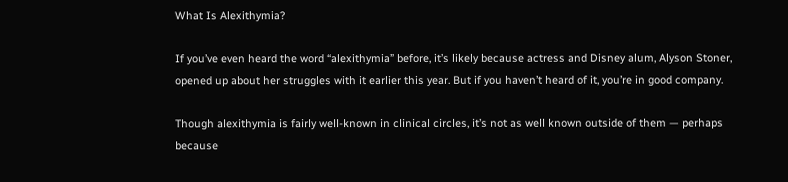What Is Alexithymia?

If you’ve even heard the word “alexithymia” before, it’s likely because actress and Disney alum, Alyson Stoner, opened up about her struggles with it earlier this year. But if you haven’t heard of it, you’re in good company.

Though alexithymia is fairly well-known in clinical circles, it’s not as well known outside of them — perhaps because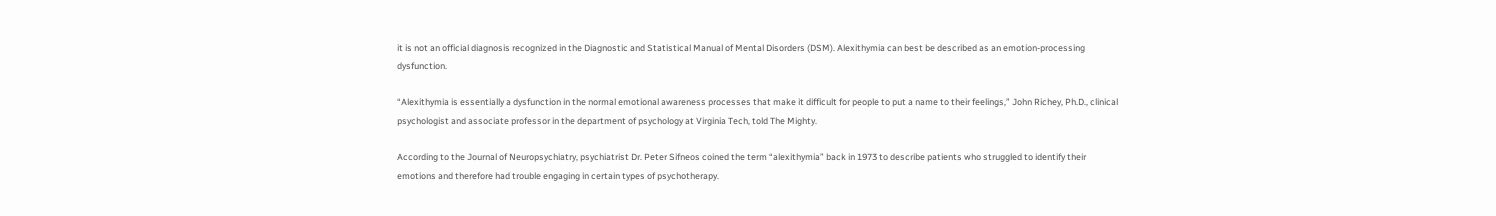it is not an official diagnosis recognized in the Diagnostic and Statistical Manual of Mental Disorders (DSM). Alexithymia can best be described as an emotion-processing dysfunction.

“Alexithymia is essentially a dysfunction in the normal emotional awareness processes that make it difficult for people to put a name to their feelings,” John Richey, Ph.D., clinical psychologist and associate professor in the department of psychology at Virginia Tech, told The Mighty.

According to the Journal of Neuropsychiatry, psychiatrist Dr. Peter Sifneos coined the term “alexithymia” back in 1973 to describe patients who struggled to identify their emotions and therefore had trouble engaging in certain types of psychotherapy.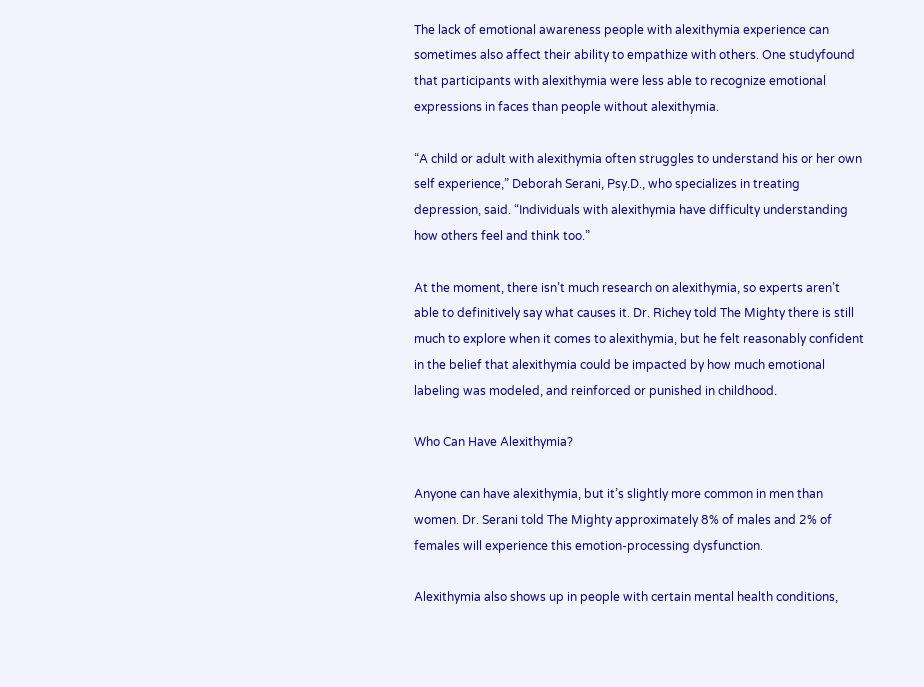The lack of emotional awareness people with alexithymia experience can sometimes also affect their ability to empathize with others. One studyfound that participants with alexithymia were less able to recognize emotional expressions in faces than people without alexithymia.

“A child or adult with alexithymia often struggles to understand his or her own self experience,” Deborah Serani, Psy.D., who specializes in treating depression, said. “Individuals with alexithymia have difficulty understanding how others feel and think too.”

At the moment, there isn’t much research on alexithymia, so experts aren’t able to definitively say what causes it. Dr. Richey told The Mighty there is still much to explore when it comes to alexithymia, but he felt reasonably confident in the belief that alexithymia could be impacted by how much emotional labeling was modeled, and reinforced or punished in childhood.

Who Can Have Alexithymia?

Anyone can have alexithymia, but it’s slightly more common in men than women. Dr. Serani told The Mighty approximately 8% of males and 2% of females will experience this emotion-processing dysfunction.

Alexithymia also shows up in people with certain mental health conditions,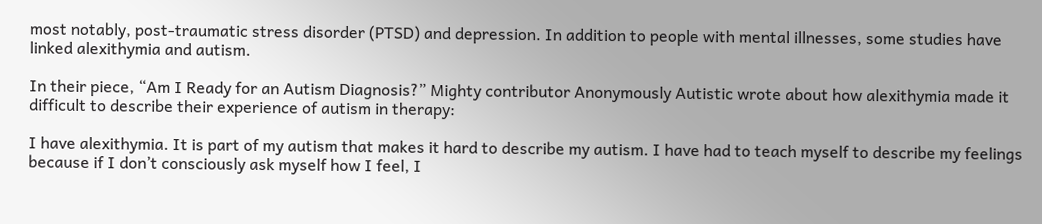most notably, post-traumatic stress disorder (PTSD) and depression. In addition to people with mental illnesses, some studies have linked alexithymia and autism.

In their piece, “Am I Ready for an Autism Diagnosis?” Mighty contributor Anonymously Autistic wrote about how alexithymia made it difficult to describe their experience of autism in therapy:

I have alexithymia. It is part of my autism that makes it hard to describe my autism. I have had to teach myself to describe my feelings because if I don’t consciously ask myself how I feel, I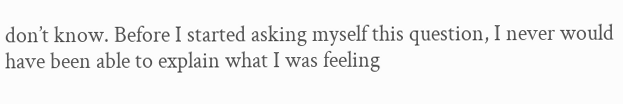don’t know. Before I started asking myself this question, I never would have been able to explain what I was feeling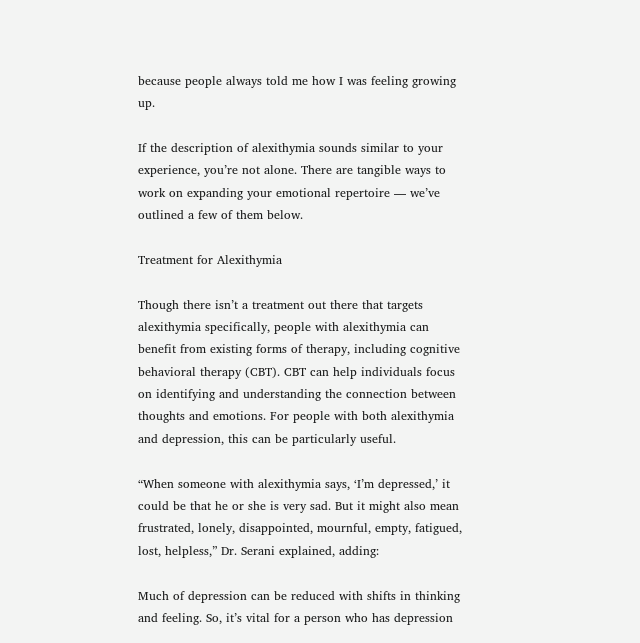because people always told me how I was feeling growing up.

If the description of alexithymia sounds similar to your experience, you’re not alone. There are tangible ways to work on expanding your emotional repertoire — we’ve outlined a few of them below.

Treatment for Alexithymia

Though there isn’t a treatment out there that targets alexithymia specifically, people with alexithymia can benefit from existing forms of therapy, including cognitive behavioral therapy (CBT). CBT can help individuals focus on identifying and understanding the connection between thoughts and emotions. For people with both alexithymia and depression, this can be particularly useful.

“When someone with alexithymia says, ‘I’m depressed,’ it could be that he or she is very sad. But it might also mean frustrated, lonely, disappointed, mournful, empty, fatigued, lost, helpless,” Dr. Serani explained, adding:

Much of depression can be reduced with shifts in thinking and feeling. So, it’s vital for a person who has depression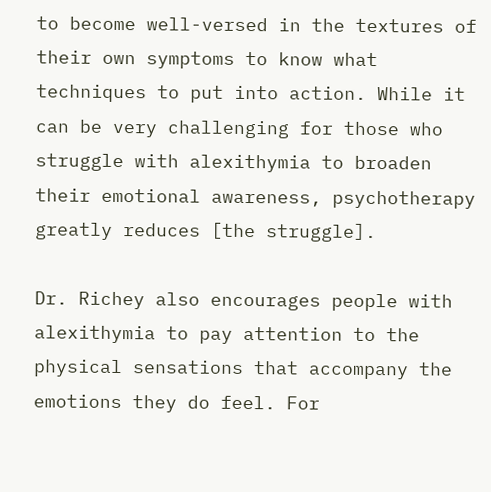to become well-versed in the textures of their own symptoms to know what techniques to put into action. While it can be very challenging for those who struggle with alexithymia to broaden their emotional awareness, psychotherapy greatly reduces [the struggle].

Dr. Richey also encourages people with alexithymia to pay attention to the physical sensations that accompany the emotions they do feel. For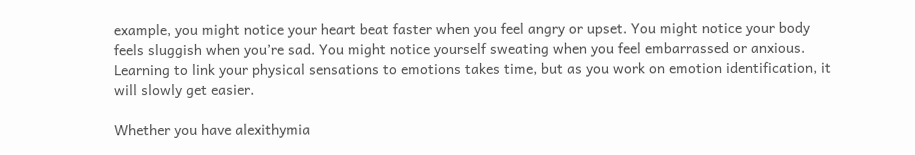example, you might notice your heart beat faster when you feel angry or upset. You might notice your body feels sluggish when you’re sad. You might notice yourself sweating when you feel embarrassed or anxious. Learning to link your physical sensations to emotions takes time, but as you work on emotion identification, it will slowly get easier.

Whether you have alexithymia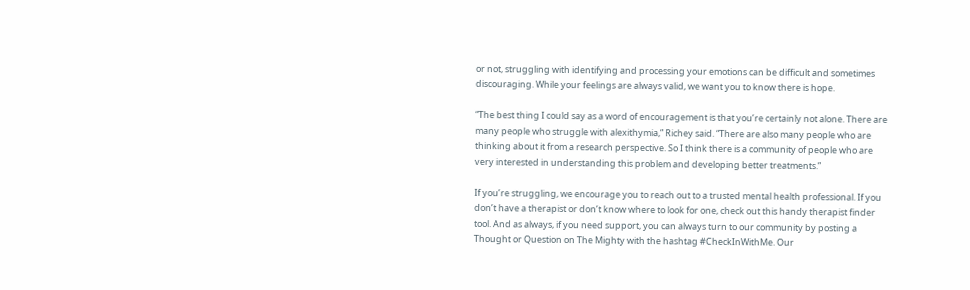or not, struggling with identifying and processing your emotions can be difficult and sometimes discouraging. While your feelings are always valid, we want you to know there is hope.

“The best thing I could say as a word of encouragement is that you’re certainly not alone. There are many people who struggle with alexithymia,” Richey said. “There are also many people who are thinking about it from a research perspective. So I think there is a community of people who are very interested in understanding this problem and developing better treatments.”

If you’re struggling, we encourage you to reach out to a trusted mental health professional. If you don’t have a therapist or don’t know where to look for one, check out this handy therapist finder tool. And as always, if you need support, you can always turn to our community by posting a Thought or Question on The Mighty with the hashtag #CheckInWithMe. Our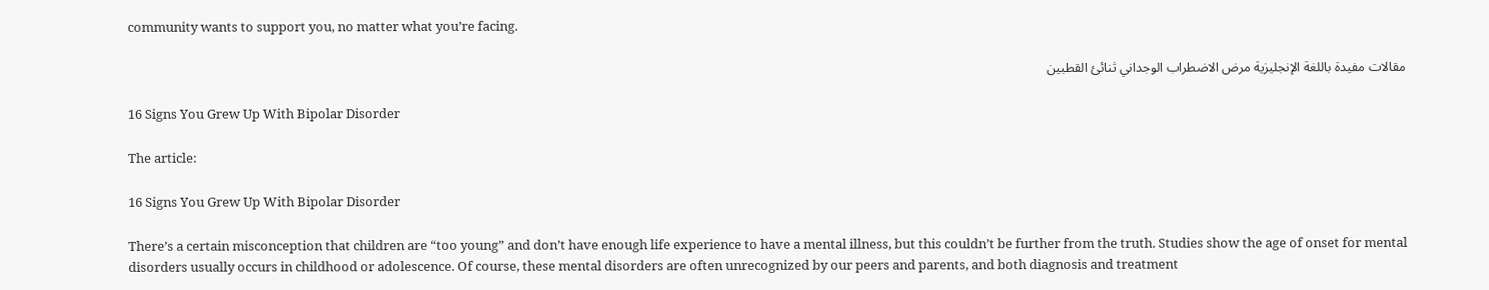community wants to support you, no matter what you’re facing.

مقالات مفيدة باللغة الإنجليزية مرض الاضطراب الوجداني ثنائئ القطبين

16 Signs You Grew Up With Bipolar Disorder

The article:

16 Signs You Grew Up With Bipolar Disorder

There’s a certain misconception that children are “too young” and don’t have enough life experience to have a mental illness, but this couldn’t be further from the truth. Studies show the age of onset for mental disorders usually occurs in childhood or adolescence. Of course, these mental disorders are often unrecognized by our peers and parents, and both diagnosis and treatment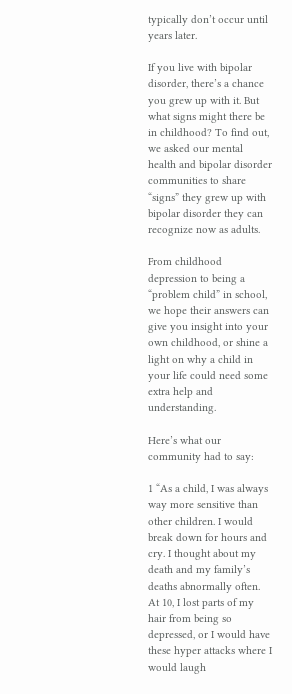typically don’t occur until years later.

If you live with bipolar disorder, there’s a chance you grew up with it. But what signs might there be in childhood? To find out, we asked our mental health and bipolar disorder communities to share “signs” they grew up with bipolar disorder they can recognize now as adults.

From childhood depression to being a “problem child” in school, we hope their answers can give you insight into your own childhood, or shine a light on why a child in your life could need some extra help and understanding.

Here’s what our community had to say:

1 “As a child, I was always way more sensitive than other children. I would break down for hours and cry. I thought about my death and my family’s deaths abnormally often. At 10, I lost parts of my hair from being so depressed, or I would have these hyper attacks where I would laugh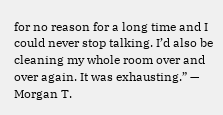for no reason for a long time and I could never stop talking. I’d also be cleaning my whole room over and over again. It was exhausting.” — Morgan T.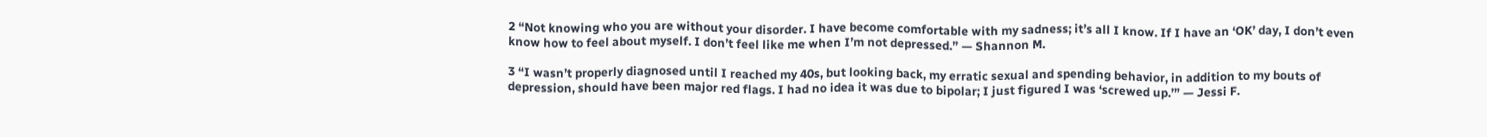2 “Not knowing who you are without your disorder. I have become comfortable with my sadness; it’s all I know. If I have an ‘OK’ day, I don’t even know how to feel about myself. I don’t feel like me when I’m not depressed.” — Shannon M.

3 “I wasn’t properly diagnosed until I reached my 40s, but looking back, my erratic sexual and spending behavior, in addition to my bouts of depression, should have been major red flags. I had no idea it was due to bipolar; I just figured I was ‘screwed up.’” — Jessi F.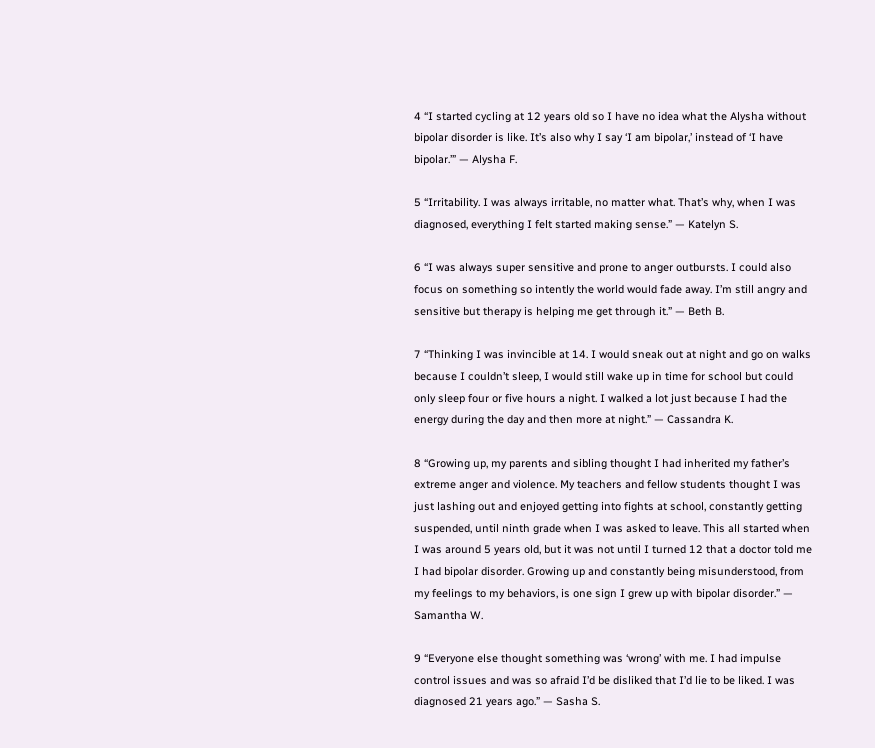4 “I started cycling at 12 years old so I have no idea what the Alysha without bipolar disorder is like. It’s also why I say ‘I am bipolar,’ instead of ‘I have bipolar.’” — Alysha F.

5 “Irritability. I was always irritable, no matter what. That’s why, when I was diagnosed, everything I felt started making sense.” — Katelyn S.

6 “I was always super sensitive and prone to anger outbursts. I could also focus on something so intently the world would fade away. I’m still angry and sensitive but therapy is helping me get through it.” — Beth B.

7 “Thinking I was invincible at 14. I would sneak out at night and go on walks because I couldn’t sleep, I would still wake up in time for school but could only sleep four or five hours a night. I walked a lot just because I had the energy during the day and then more at night.” — Cassandra K.

8 “Growing up, my parents and sibling thought I had inherited my father’s extreme anger and violence. My teachers and fellow students thought I was just lashing out and enjoyed getting into fights at school, constantly getting suspended, until ninth grade when I was asked to leave. This all started when I was around 5 years old, but it was not until I turned 12 that a doctor told me I had bipolar disorder. Growing up and constantly being misunderstood, from my feelings to my behaviors, is one sign I grew up with bipolar disorder.” — Samantha W.

9 “Everyone else thought something was ‘wrong’ with me. I had impulse control issues and was so afraid I’d be disliked that I’d lie to be liked. I was diagnosed 21 years ago.” — Sasha S.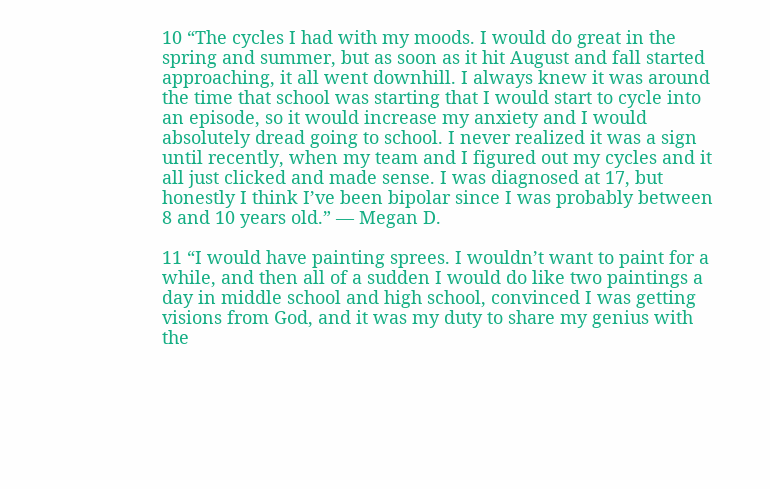10 “The cycles I had with my moods. I would do great in the spring and summer, but as soon as it hit August and fall started approaching, it all went downhill. I always knew it was around the time that school was starting that I would start to cycle into an episode, so it would increase my anxiety and I would absolutely dread going to school. I never realized it was a sign until recently, when my team and I figured out my cycles and it all just clicked and made sense. I was diagnosed at 17, but honestly I think I’ve been bipolar since I was probably between 8 and 10 years old.” — Megan D.

11 “I would have painting sprees. I wouldn’t want to paint for a while, and then all of a sudden I would do like two paintings a day in middle school and high school, convinced I was getting visions from God, and it was my duty to share my genius with the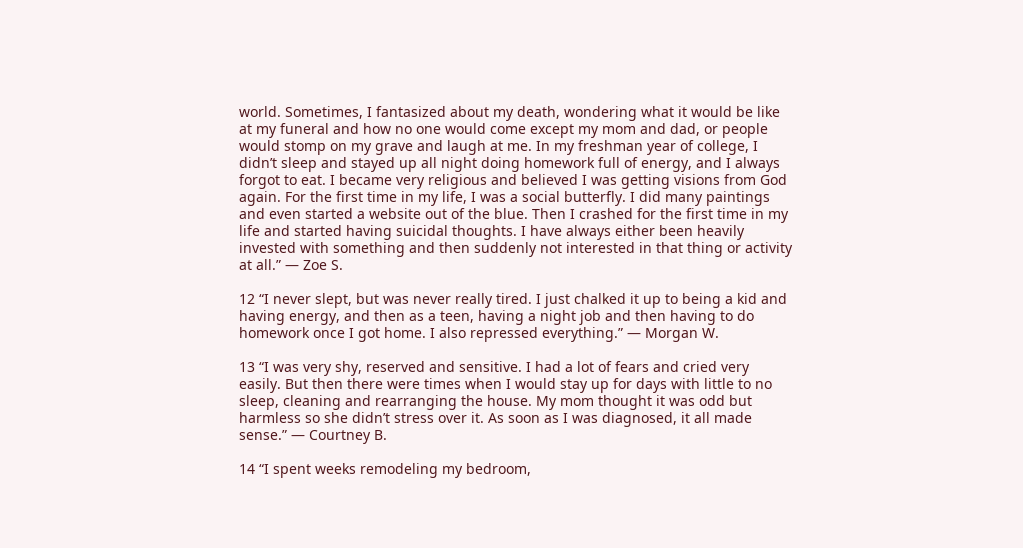world. Sometimes, I fantasized about my death, wondering what it would be like at my funeral and how no one would come except my mom and dad, or people would stomp on my grave and laugh at me. In my freshman year of college, I didn’t sleep and stayed up all night doing homework full of energy, and I always forgot to eat. I became very religious and believed I was getting visions from God again. For the first time in my life, I was a social butterfly. I did many paintings and even started a website out of the blue. Then I crashed for the first time in my life and started having suicidal thoughts. I have always either been heavily invested with something and then suddenly not interested in that thing or activity at all.” — Zoe S.

12 “I never slept, but was never really tired. I just chalked it up to being a kid and having energy, and then as a teen, having a night job and then having to do homework once I got home. I also repressed everything.” — Morgan W.

13 “I was very shy, reserved and sensitive. I had a lot of fears and cried very easily. But then there were times when I would stay up for days with little to no sleep, cleaning and rearranging the house. My mom thought it was odd but harmless so she didn’t stress over it. As soon as I was diagnosed, it all made sense.” — Courtney B.

14 “I spent weeks remodeling my bedroom,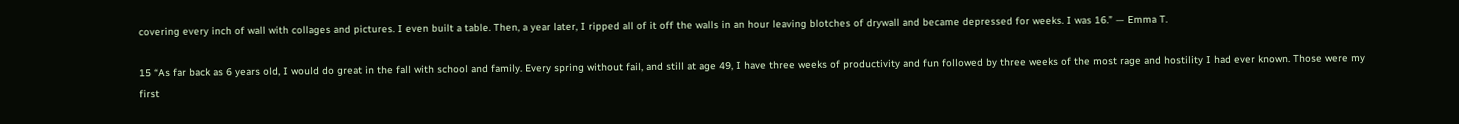covering every inch of wall with collages and pictures. I even built a table. Then, a year later, I ripped all of it off the walls in an hour leaving blotches of drywall and became depressed for weeks. I was 16.” — Emma T.

15 “As far back as 6 years old, I would do great in the fall with school and family. Every spring without fail, and still at age 49, I have three weeks of productivity and fun followed by three weeks of the most rage and hostility I had ever known. Those were my first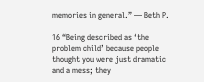memories in general.” — Beth P.

16 “Being described as ‘the problem child’ because people thought you were just dramatic and a mess; they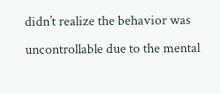didn’t realize the behavior was uncontrollable due to the mental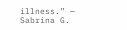illness.” — Sabrina G.